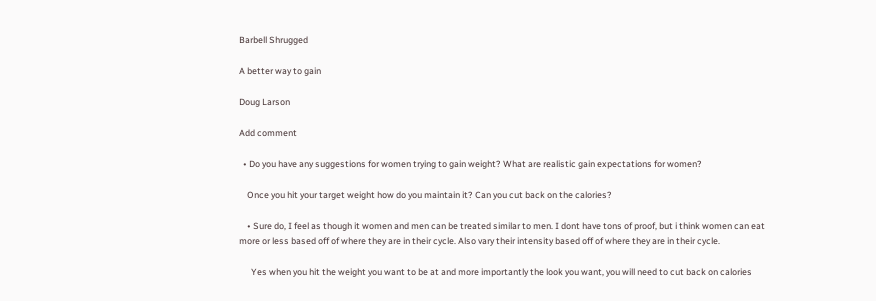Barbell Shrugged

A better way to gain

Doug Larson

Add comment

  • Do you have any suggestions for women trying to gain weight? What are realistic gain expectations for women?

    Once you hit your target weight how do you maintain it? Can you cut back on the calories?

    • Sure do, I feel as though it women and men can be treated similar to men. I dont have tons of proof, but i think women can eat more or less based off of where they are in their cycle. Also vary their intensity based off of where they are in their cycle.

      Yes when you hit the weight you want to be at and more importantly the look you want, you will need to cut back on calories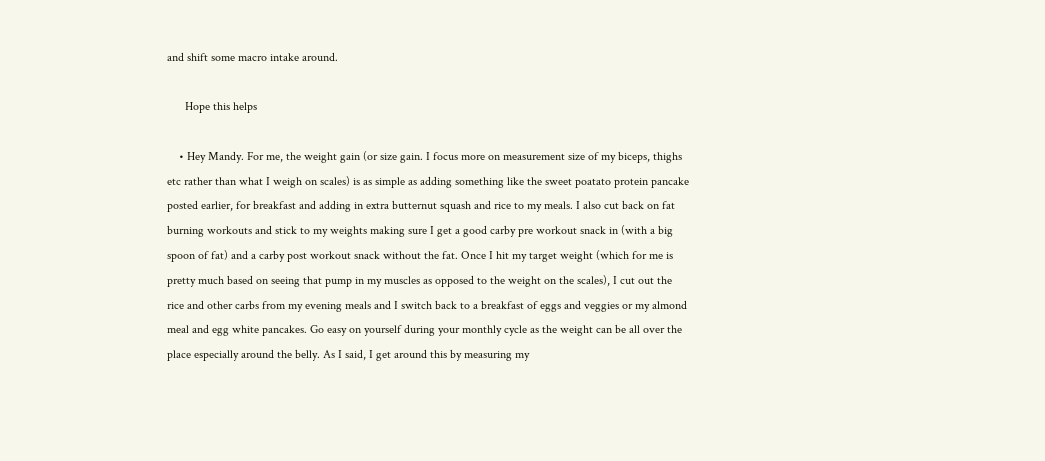and shift some macro intake around.

      Hope this helps

    • Hey Mandy. For me, the weight gain (or size gain. I focus more on measurement size of my biceps, thighs etc rather than what I weigh on scales) is as simple as adding something like the sweet poatato protein pancake posted earlier, for breakfast and adding in extra butternut squash and rice to my meals. I also cut back on fat burning workouts and stick to my weights making sure I get a good carby pre workout snack in (with a big spoon of fat) and a carby post workout snack without the fat. Once I hit my target weight (which for me is pretty much based on seeing that pump in my muscles as opposed to the weight on the scales), I cut out the rice and other carbs from my evening meals and I switch back to a breakfast of eggs and veggies or my almond meal and egg white pancakes. Go easy on yourself during your monthly cycle as the weight can be all over the place especially around the belly. As I said, I get around this by measuring my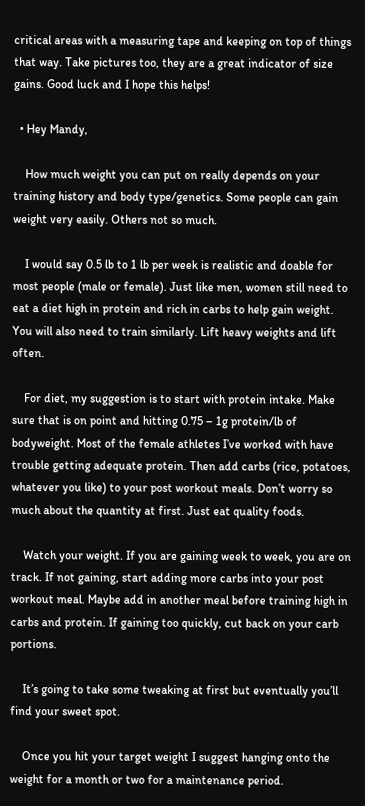critical areas with a measuring tape and keeping on top of things that way. Take pictures too, they are a great indicator of size gains. Good luck and I hope this helps!

  • Hey Mandy,

    How much weight you can put on really depends on your training history and body type/genetics. Some people can gain weight very easily. Others not so much.

    I would say 0.5 lb to 1 lb per week is realistic and doable for most people (male or female). Just like men, women still need to eat a diet high in protein and rich in carbs to help gain weight. You will also need to train similarly. Lift heavy weights and lift often.

    For diet, my suggestion is to start with protein intake. Make sure that is on point and hitting 0.75 – 1g protein/lb of bodyweight. Most of the female athletes I’ve worked with have trouble getting adequate protein. Then add carbs (rice, potatoes, whatever you like) to your post workout meals. Don’t worry so much about the quantity at first. Just eat quality foods.

    Watch your weight. If you are gaining week to week, you are on track. If not gaining, start adding more carbs into your post workout meal. Maybe add in another meal before training high in carbs and protein. If gaining too quickly, cut back on your carb portions.

    It’s going to take some tweaking at first but eventually you’ll find your sweet spot.

    Once you hit your target weight I suggest hanging onto the weight for a month or two for a maintenance period.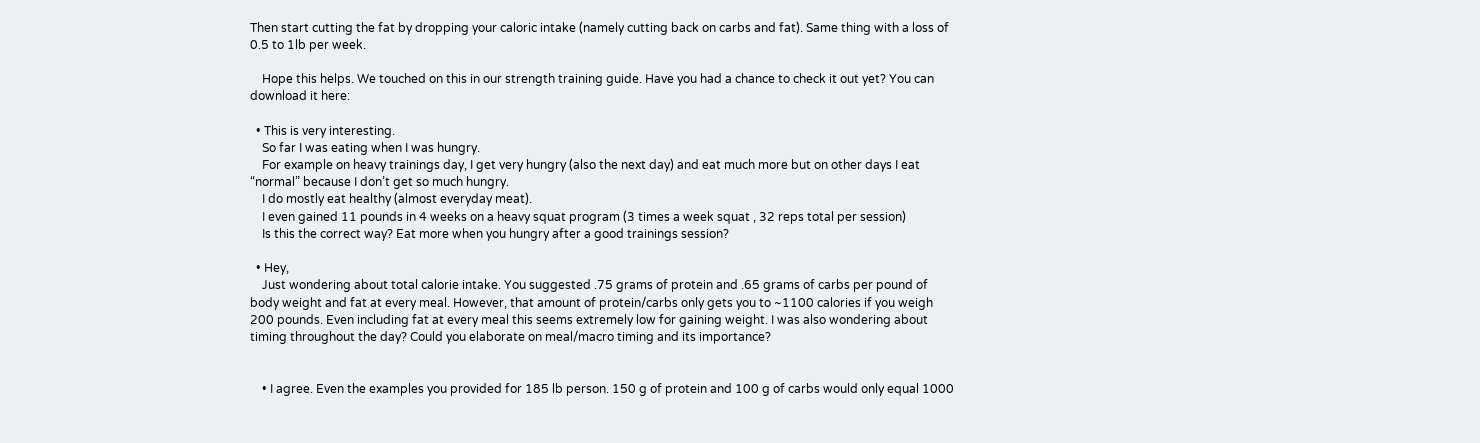Then start cutting the fat by dropping your caloric intake (namely cutting back on carbs and fat). Same thing with a loss of 0.5 to 1lb per week.

    Hope this helps. We touched on this in our strength training guide. Have you had a chance to check it out yet? You can download it here:

  • This is very interesting.
    So far I was eating when I was hungry.
    For example on heavy trainings day, I get very hungry (also the next day) and eat much more but on other days I eat “normal” because I don’t get so much hungry.
    I do mostly eat healthy (almost everyday meat).
    I even gained 11 pounds in 4 weeks on a heavy squat program (3 times a week squat , 32 reps total per session)
    Is this the correct way? Eat more when you hungry after a good trainings session?

  • Hey,
    Just wondering about total calorie intake. You suggested .75 grams of protein and .65 grams of carbs per pound of body weight and fat at every meal. However, that amount of protein/carbs only gets you to ~1100 calories if you weigh 200 pounds. Even including fat at every meal this seems extremely low for gaining weight. I was also wondering about timing throughout the day? Could you elaborate on meal/macro timing and its importance?


    • I agree. Even the examples you provided for 185 lb person. 150 g of protein and 100 g of carbs would only equal 1000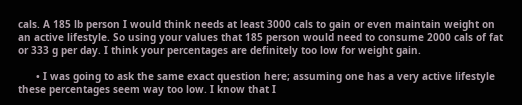cals. A 185 lb person I would think needs at least 3000 cals to gain or even maintain weight on an active lifestyle. So using your values that 185 person would need to consume 2000 cals of fat or 333 g per day. I think your percentages are definitely too low for weight gain.

      • I was going to ask the same exact question here; assuming one has a very active lifestyle these percentages seem way too low. I know that I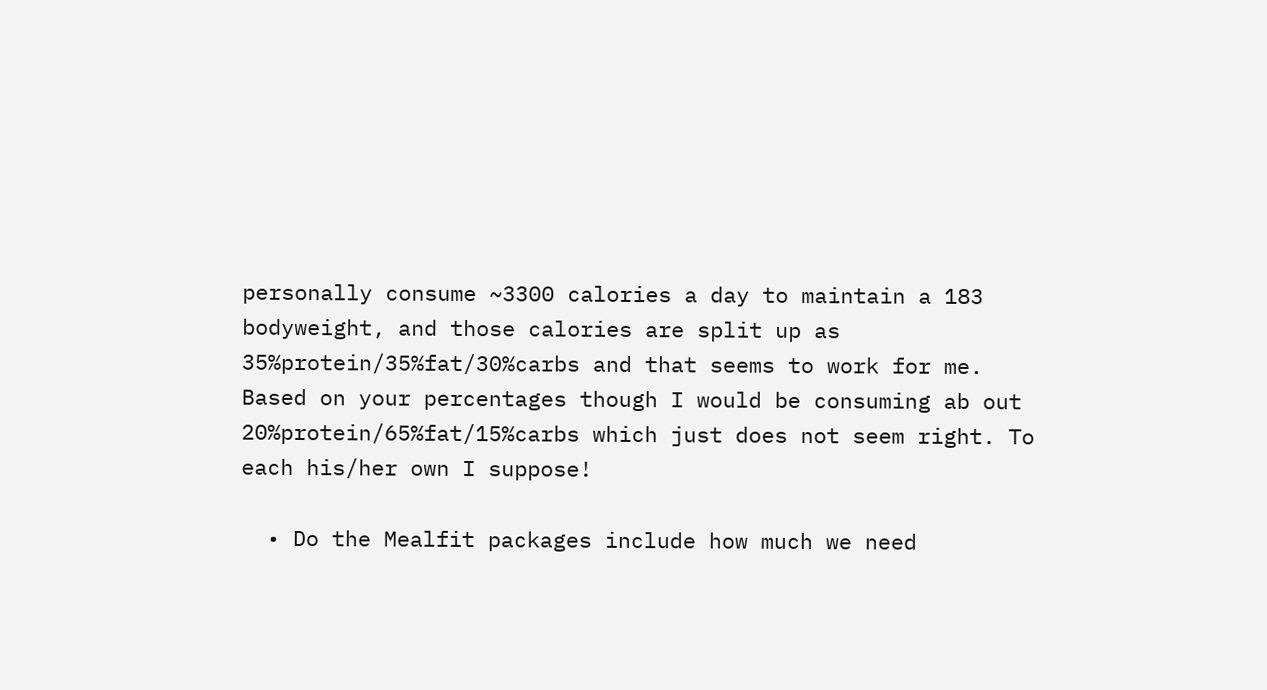personally consume ~3300 calories a day to maintain a 183 bodyweight, and those calories are split up as 35%protein/35%fat/30%carbs and that seems to work for me. Based on your percentages though I would be consuming ab out 20%protein/65%fat/15%carbs which just does not seem right. To each his/her own I suppose!

  • Do the Mealfit packages include how much we need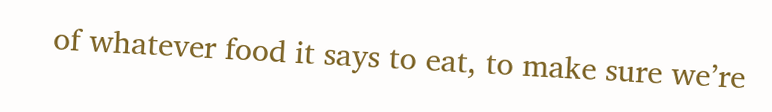of whatever food it says to eat, to make sure we’re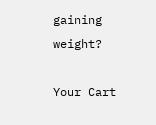gaining weight?

Your Cart